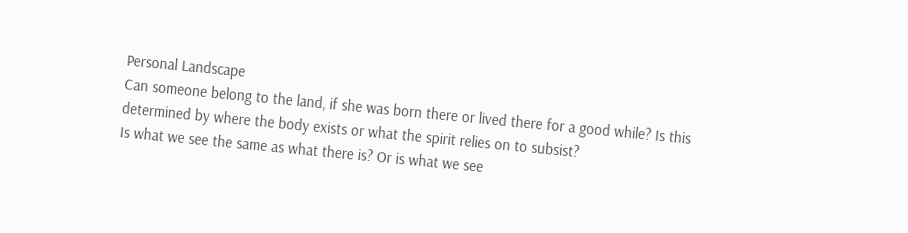Personal Landscape
Can someone belong to the land, if she was born there or lived there for a good while? Is this determined by where the body exists or what the spirit relies on to subsist?
Is what we see the same as what there is? Or is what we see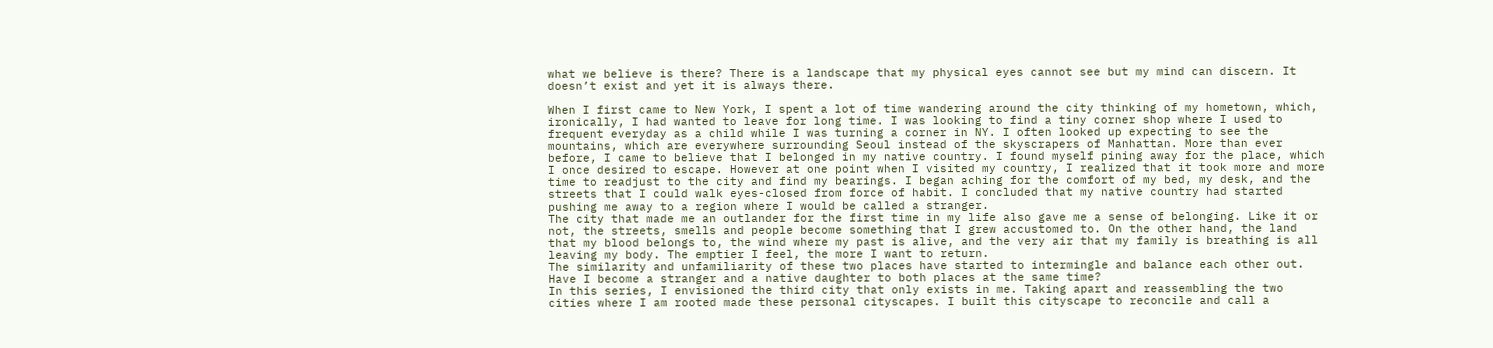what we believe is there? There is a landscape that my physical eyes cannot see but my mind can discern. It doesn’t exist and yet it is always there.

When I first came to New York, I spent a lot of time wandering around the city thinking of my hometown, which, ironically, I had wanted to leave for long time. I was looking to find a tiny corner shop where I used to frequent everyday as a child while I was turning a corner in NY. I often looked up expecting to see the mountains, which are everywhere surrounding Seoul instead of the skyscrapers of Manhattan. More than ever before, I came to believe that I belonged in my native country. I found myself pining away for the place, which I once desired to escape. However at one point when I visited my country, I realized that it took more and more time to readjust to the city and find my bearings. I began aching for the comfort of my bed, my desk, and the streets that I could walk eyes-closed from force of habit. I concluded that my native country had started pushing me away to a region where I would be called a stranger.
The city that made me an outlander for the first time in my life also gave me a sense of belonging. Like it or not, the streets, smells and people become something that I grew accustomed to. On the other hand, the land that my blood belongs to, the wind where my past is alive, and the very air that my family is breathing is all leaving my body. The emptier I feel, the more I want to return.
The similarity and unfamiliarity of these two places have started to intermingle and balance each other out. Have I become a stranger and a native daughter to both places at the same time?
In this series, I envisioned the third city that only exists in me. Taking apart and reassembling the two cities where I am rooted made these personal cityscapes. I built this cityscape to reconcile and call a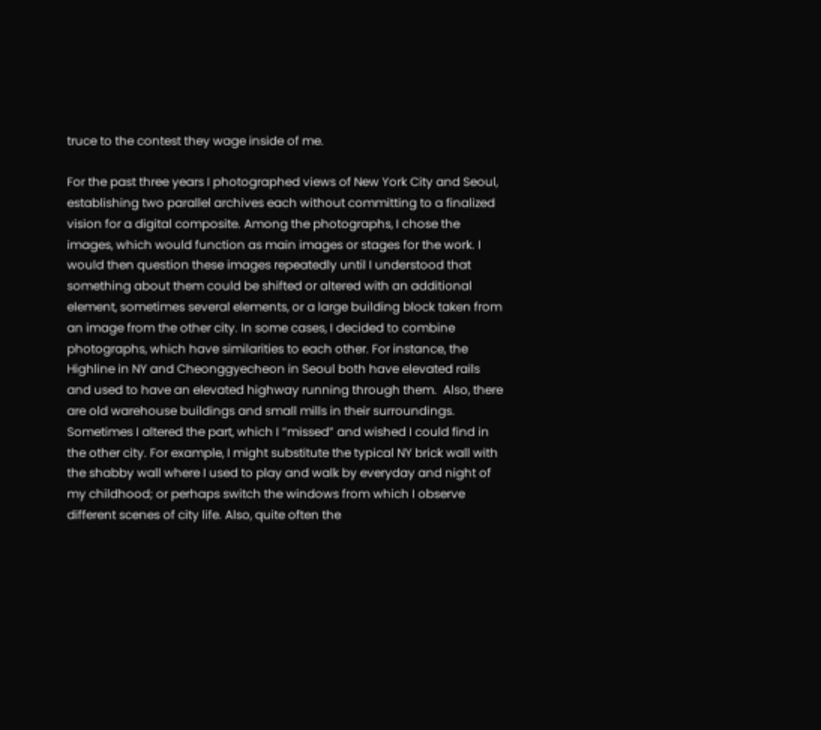truce to the contest they wage inside of me.

For the past three years I photographed views of New York City and Seoul, establishing two parallel archives each without committing to a finalized vision for a digital composite. Among the photographs, I chose the images, which would function as main images or stages for the work. I would then question these images repeatedly until I understood that something about them could be shifted or altered with an additional element, sometimes several elements, or a large building block taken from an image from the other city. In some cases, I decided to combine photographs, which have similarities to each other. For instance, the Highline in NY and Cheonggyecheon in Seoul both have elevated rails and used to have an elevated highway running through them.  Also, there are old warehouse buildings and small mills in their surroundings. Sometimes I altered the part, which I “missed” and wished I could find in the other city. For example, I might substitute the typical NY brick wall with the shabby wall where I used to play and walk by everyday and night of my childhood; or perhaps switch the windows from which I observe different scenes of city life. Also, quite often the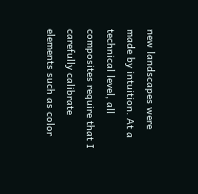new landscapes were made by intuition. At a technical level, all composites require that I carefully calibrate elements such as color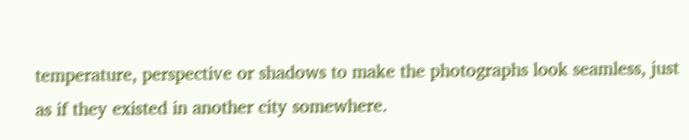temperature, perspective or shadows to make the photographs look seamless, just as if they existed in another city somewhere.